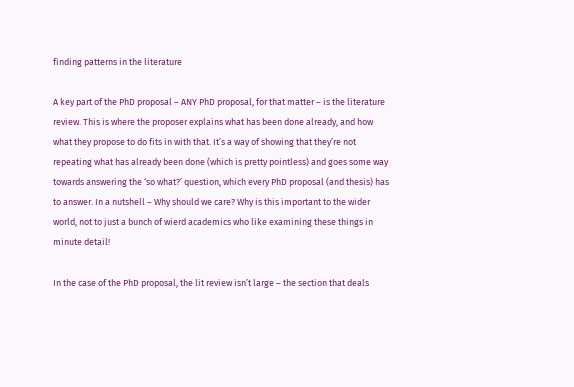finding patterns in the literature

A key part of the PhD proposal – ANY PhD proposal, for that matter – is the literature review. This is where the proposer explains what has been done already, and how what they propose to do fits in with that. It’s a way of showing that they’re not repeating what has already been done (which is pretty pointless) and goes some way towards answering the ‘so what?’ question, which every PhD proposal (and thesis) has to answer. In a nutshell – Why should we care? Why is this important to the wider world, not to just a bunch of wierd academics who like examining these things in minute detail!

In the case of the PhD proposal, the lit review isn’t large – the section that deals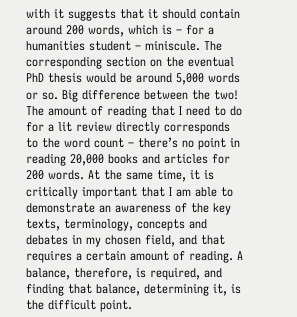with it suggests that it should contain around 200 words, which is – for a humanities student – miniscule. The corresponding section on the eventual PhD thesis would be around 5,000 words or so. Big difference between the two! The amount of reading that I need to do for a lit review directly corresponds to the word count – there’s no point in reading 20,000 books and articles for 200 words. At the same time, it is critically important that I am able to demonstrate an awareness of the key texts, terminology, concepts and debates in my chosen field, and that requires a certain amount of reading. A balance, therefore, is required, and finding that balance, determining it, is the difficult point.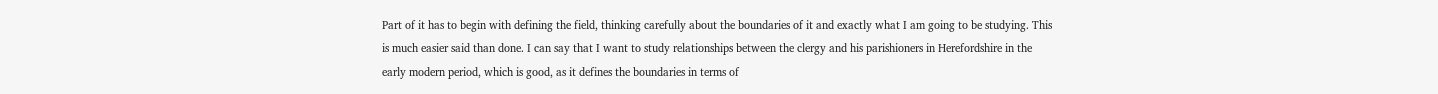Part of it has to begin with defining the field, thinking carefully about the boundaries of it and exactly what I am going to be studying. This is much easier said than done. I can say that I want to study relationships between the clergy and his parishioners in Herefordshire in the early modern period, which is good, as it defines the boundaries in terms of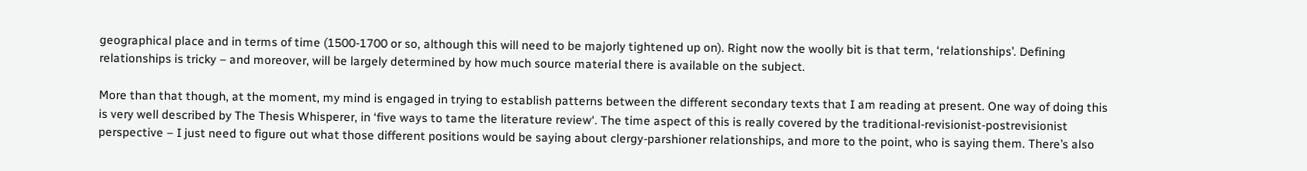geographical place and in terms of time (1500-1700 or so, although this will need to be majorly tightened up on). Right now the woolly bit is that term, ‘relationships’. Defining relationships is tricky – and moreover, will be largely determined by how much source material there is available on the subject.

More than that though, at the moment, my mind is engaged in trying to establish patterns between the different secondary texts that I am reading at present. One way of doing this is very well described by The Thesis Whisperer, in ‘five ways to tame the literature review‘. The time aspect of this is really covered by the traditional-revisionist-postrevisionist perspective – I just need to figure out what those different positions would be saying about clergy-parshioner relationships, and more to the point, who is saying them. There’s also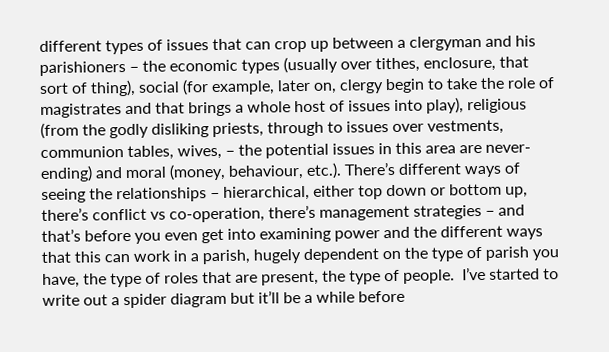different types of issues that can crop up between a clergyman and his parishioners – the economic types (usually over tithes, enclosure, that sort of thing), social (for example, later on, clergy begin to take the role of magistrates and that brings a whole host of issues into play), religious (from the godly disliking priests, through to issues over vestments, communion tables, wives, – the potential issues in this area are never-ending) and moral (money, behaviour, etc.). There’s different ways of seeing the relationships – hierarchical, either top down or bottom up, there’s conflict vs co-operation, there’s management strategies – and that’s before you even get into examining power and the different ways that this can work in a parish, hugely dependent on the type of parish you have, the type of roles that are present, the type of people.  I’ve started to write out a spider diagram but it’ll be a while before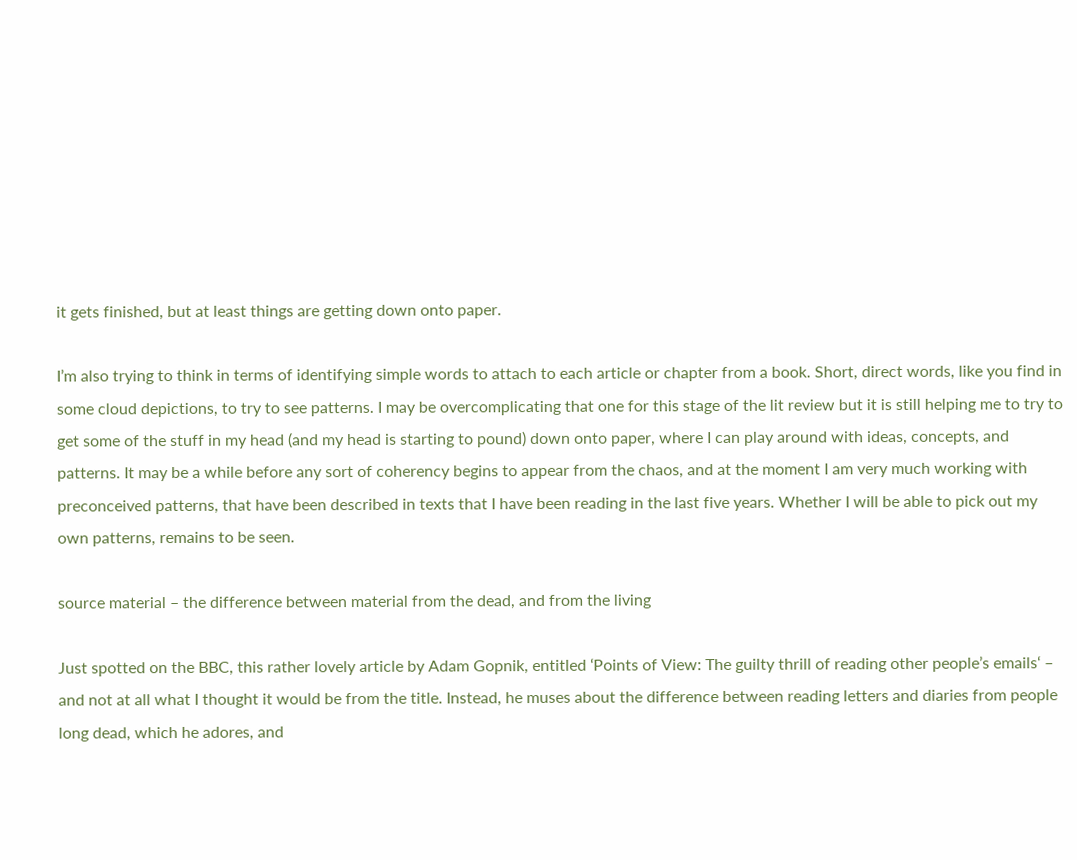it gets finished, but at least things are getting down onto paper.

I’m also trying to think in terms of identifying simple words to attach to each article or chapter from a book. Short, direct words, like you find in some cloud depictions, to try to see patterns. I may be overcomplicating that one for this stage of the lit review but it is still helping me to try to get some of the stuff in my head (and my head is starting to pound) down onto paper, where I can play around with ideas, concepts, and patterns. It may be a while before any sort of coherency begins to appear from the chaos, and at the moment I am very much working with preconceived patterns, that have been described in texts that I have been reading in the last five years. Whether I will be able to pick out my own patterns, remains to be seen.

source material – the difference between material from the dead, and from the living

Just spotted on the BBC, this rather lovely article by Adam Gopnik, entitled ‘Points of View: The guilty thrill of reading other people’s emails‘ – and not at all what I thought it would be from the title. Instead, he muses about the difference between reading letters and diaries from people long dead, which he adores, and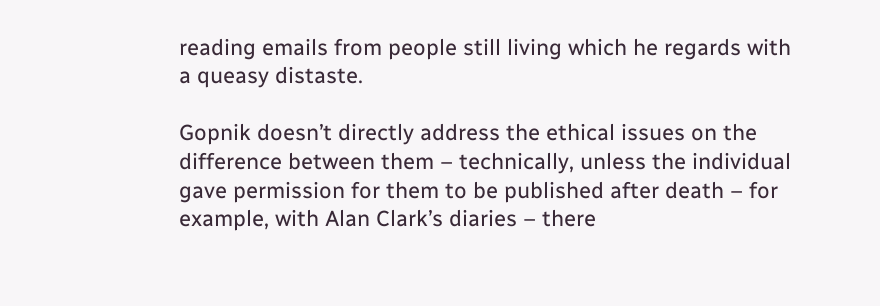reading emails from people still living which he regards with a queasy distaste.

Gopnik doesn’t directly address the ethical issues on the difference between them – technically, unless the individual gave permission for them to be published after death – for example, with Alan Clark’s diaries – there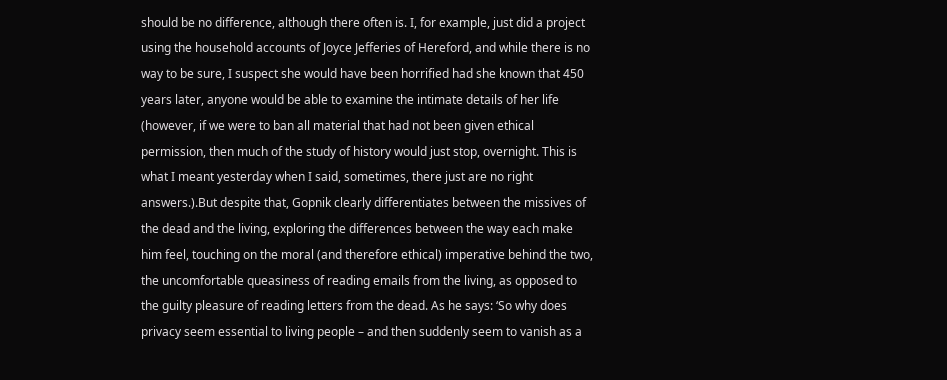should be no difference, although there often is. I, for example, just did a project using the household accounts of Joyce Jefferies of Hereford, and while there is no way to be sure, I suspect she would have been horrified had she known that 450 years later, anyone would be able to examine the intimate details of her life (however, if we were to ban all material that had not been given ethical permission, then much of the study of history would just stop, overnight. This is what I meant yesterday when I said, sometimes, there just are no right answers.).But despite that, Gopnik clearly differentiates between the missives of the dead and the living, exploring the differences between the way each make him feel, touching on the moral (and therefore ethical) imperative behind the two, the uncomfortable queasiness of reading emails from the living, as opposed to the guilty pleasure of reading letters from the dead. As he says: ‘So why does privacy seem essential to living people – and then suddenly seem to vanish as a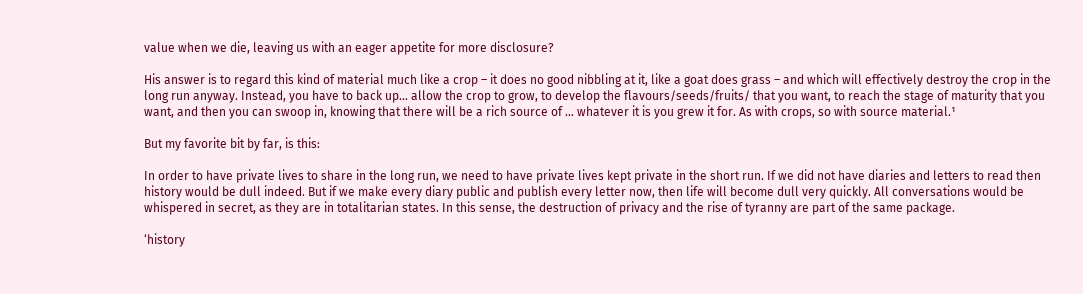value when we die, leaving us with an eager appetite for more disclosure?

His answer is to regard this kind of material much like a crop – it does no good nibbling at it, like a goat does grass – and which will effectively destroy the crop in the long run anyway. Instead, you have to back up… allow the crop to grow, to develop the flavours/seeds/fruits/ that you want, to reach the stage of maturity that you want, and then you can swoop in, knowing that there will be a rich source of … whatever it is you grew it for. As with crops, so with source material.¹

But my favorite bit by far, is this:

In order to have private lives to share in the long run, we need to have private lives kept private in the short run. If we did not have diaries and letters to read then history would be dull indeed. But if we make every diary public and publish every letter now, then life will become dull very quickly. All conversations would be whispered in secret, as they are in totalitarian states. In this sense, the destruction of privacy and the rise of tyranny are part of the same package.

‘history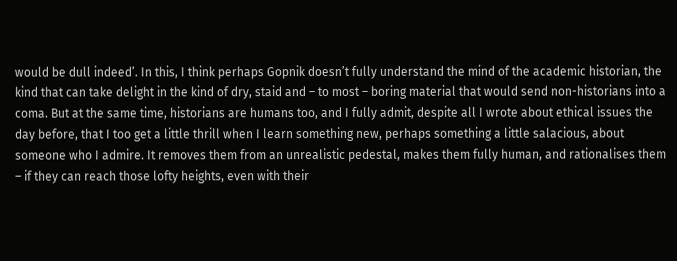would be dull indeed’. In this, I think perhaps Gopnik doesn’t fully understand the mind of the academic historian, the kind that can take delight in the kind of dry, staid and – to most – boring material that would send non-historians into a coma. But at the same time, historians are humans too, and I fully admit, despite all I wrote about ethical issues the day before, that I too get a little thrill when I learn something new, perhaps something a little salacious, about someone who I admire. It removes them from an unrealistic pedestal, makes them fully human, and rationalises them – if they can reach those lofty heights, even with their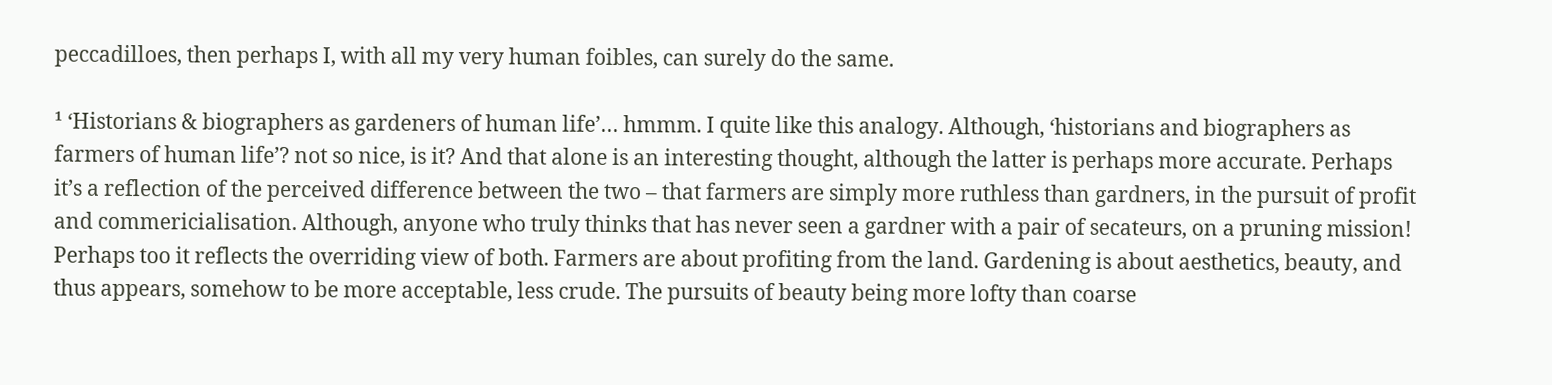peccadilloes, then perhaps I, with all my very human foibles, can surely do the same.

¹ ‘Historians & biographers as gardeners of human life’… hmmm. I quite like this analogy. Although, ‘historians and biographers as farmers of human life’? not so nice, is it? And that alone is an interesting thought, although the latter is perhaps more accurate. Perhaps it’s a reflection of the perceived difference between the two – that farmers are simply more ruthless than gardners, in the pursuit of profit and commericialisation. Although, anyone who truly thinks that has never seen a gardner with a pair of secateurs, on a pruning mission! Perhaps too it reflects the overriding view of both. Farmers are about profiting from the land. Gardening is about aesthetics, beauty, and thus appears, somehow to be more acceptable, less crude. The pursuits of beauty being more lofty than coarse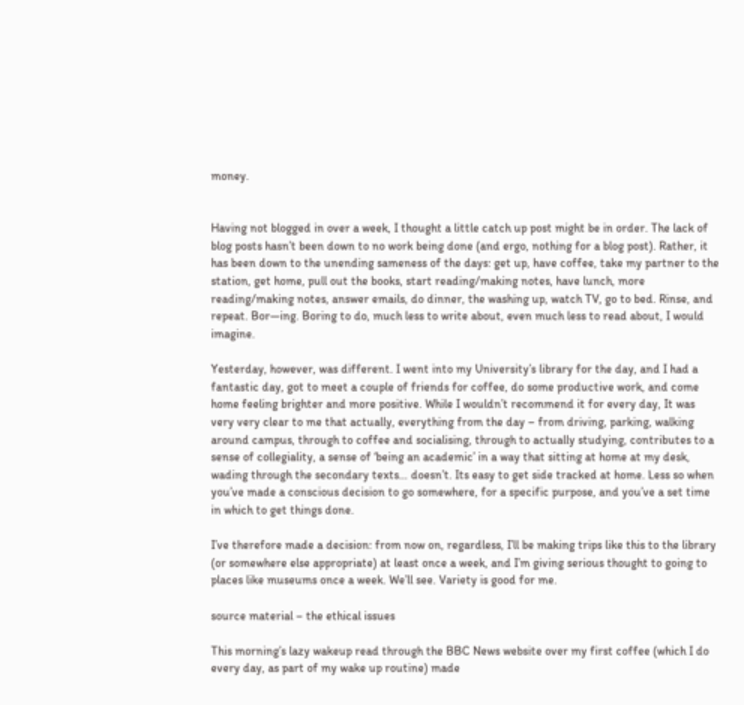money.


Having not blogged in over a week, I thought a little catch up post might be in order. The lack of blog posts hasn’t been down to no work being done (and ergo, nothing for a blog post). Rather, it has been down to the unending sameness of the days: get up, have coffee, take my partner to the station, get home, pull out the books, start reading/making notes, have lunch, more reading/making notes, answer emails, do dinner, the washing up, watch TV, go to bed. Rinse, and repeat. Bor—ing. Boring to do, much less to write about, even much less to read about, I would imagine.

Yesterday, however, was different. I went into my University’s library for the day, and I had a fantastic day, got to meet a couple of friends for coffee, do some productive work, and come home feeling brighter and more positive. While I wouldn’t recommend it for every day, It was very very clear to me that actually, everything from the day – from driving, parking, walking around campus, through to coffee and socialising, through to actually studying, contributes to a sense of collegiality, a sense of ‘being an academic’ in a way that sitting at home at my desk, wading through the secondary texts… doesn’t. Its easy to get side tracked at home. Less so when you’ve made a conscious decision to go somewhere, for a specific purpose, and you’ve a set time in which to get things done.

I’ve therefore made a decision: from now on, regardless, I’ll be making trips like this to the library (or somewhere else appropriate) at least once a week, and I’m giving serious thought to going to places like museums once a week. We’ll see. Variety is good for me.

source material – the ethical issues

This morning’s lazy wakeup read through the BBC News website over my first coffee (which I do every day, as part of my wake up routine) made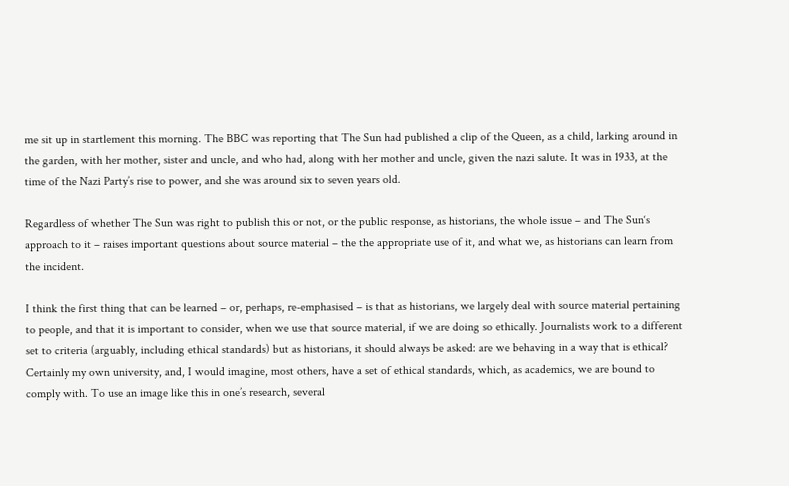me sit up in startlement this morning. The BBC was reporting that The Sun had published a clip of the Queen, as a child, larking around in the garden, with her mother, sister and uncle, and who had, along with her mother and uncle, given the nazi salute. It was in 1933, at the time of the Nazi Party’s rise to power, and she was around six to seven years old.

Regardless of whether The Sun was right to publish this or not, or the public response, as historians, the whole issue – and The Sun‘s approach to it – raises important questions about source material – the the appropriate use of it, and what we, as historians can learn from the incident.

I think the first thing that can be learned – or, perhaps, re-emphasised – is that as historians, we largely deal with source material pertaining to people, and that it is important to consider, when we use that source material, if we are doing so ethically. Journalists work to a different set to criteria (arguably, including ethical standards) but as historians, it should always be asked: are we behaving in a way that is ethical? Certainly my own university, and, I would imagine, most others, have a set of ethical standards, which, as academics, we are bound to comply with. To use an image like this in one’s research, several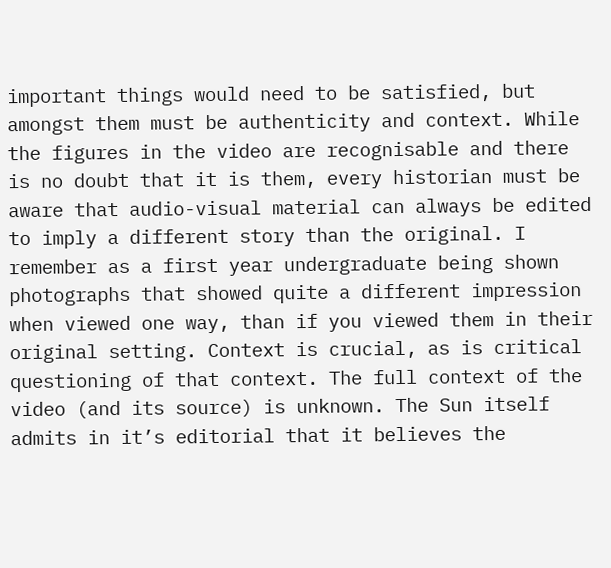important things would need to be satisfied, but amongst them must be authenticity and context. While the figures in the video are recognisable and there is no doubt that it is them, every historian must be aware that audio-visual material can always be edited to imply a different story than the original. I remember as a first year undergraduate being shown photographs that showed quite a different impression when viewed one way, than if you viewed them in their original setting. Context is crucial, as is critical questioning of that context. The full context of the video (and its source) is unknown. The Sun itself admits in it’s editorial that it believes the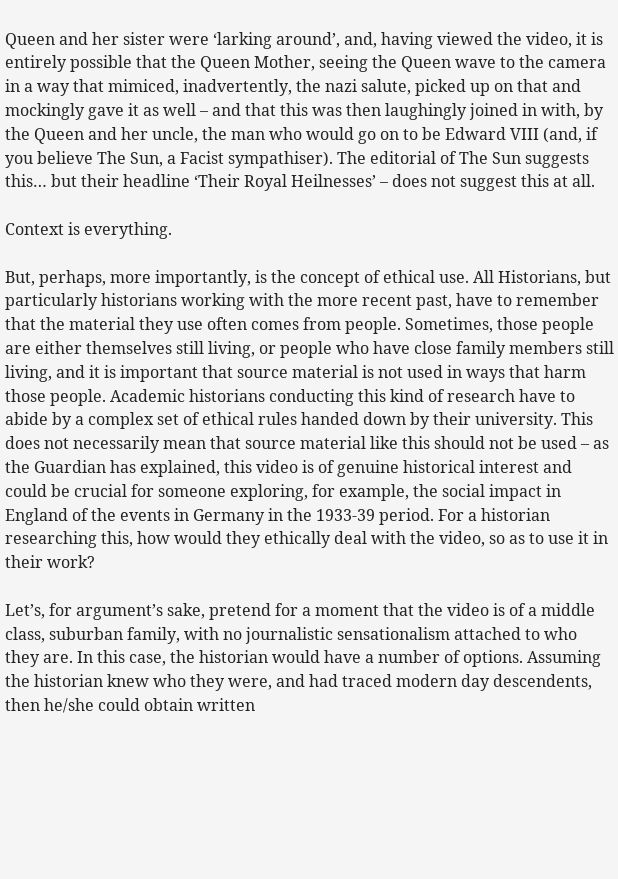Queen and her sister were ‘larking around’, and, having viewed the video, it is entirely possible that the Queen Mother, seeing the Queen wave to the camera in a way that mimiced, inadvertently, the nazi salute, picked up on that and mockingly gave it as well – and that this was then laughingly joined in with, by the Queen and her uncle, the man who would go on to be Edward VIII (and, if you believe The Sun, a Facist sympathiser). The editorial of The Sun suggests this… but their headline ‘Their Royal Heilnesses’ – does not suggest this at all.

Context is everything.

But, perhaps, more importantly, is the concept of ethical use. All Historians, but particularly historians working with the more recent past, have to remember that the material they use often comes from people. Sometimes, those people are either themselves still living, or people who have close family members still living, and it is important that source material is not used in ways that harm those people. Academic historians conducting this kind of research have to abide by a complex set of ethical rules handed down by their university. This does not necessarily mean that source material like this should not be used – as the Guardian has explained, this video is of genuine historical interest and could be crucial for someone exploring, for example, the social impact in England of the events in Germany in the 1933-39 period. For a historian researching this, how would they ethically deal with the video, so as to use it in their work?

Let’s, for argument’s sake, pretend for a moment that the video is of a middle class, suburban family, with no journalistic sensationalism attached to who they are. In this case, the historian would have a number of options. Assuming the historian knew who they were, and had traced modern day descendents, then he/she could obtain written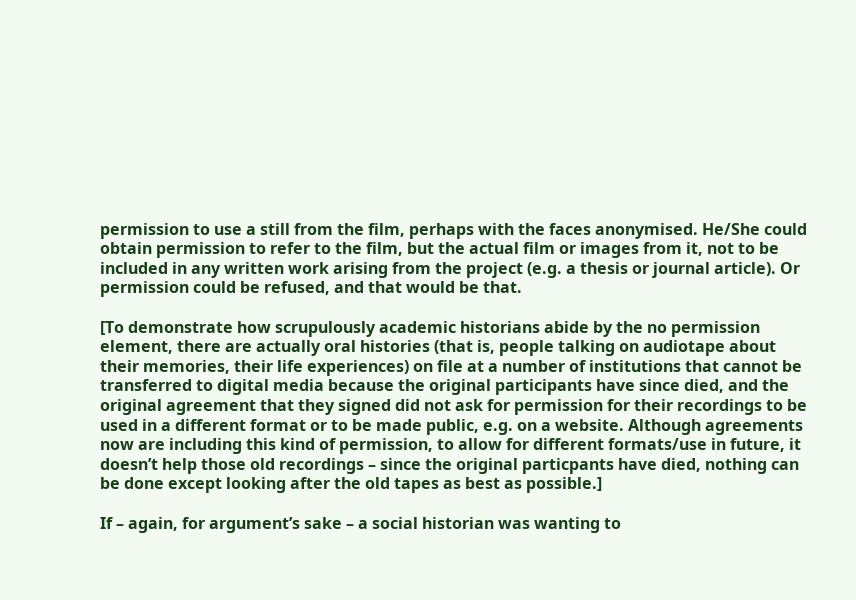permission to use a still from the film, perhaps with the faces anonymised. He/She could obtain permission to refer to the film, but the actual film or images from it, not to be included in any written work arising from the project (e.g. a thesis or journal article). Or permission could be refused, and that would be that.

[To demonstrate how scrupulously academic historians abide by the no permission element, there are actually oral histories (that is, people talking on audiotape about their memories, their life experiences) on file at a number of institutions that cannot be transferred to digital media because the original participants have since died, and the original agreement that they signed did not ask for permission for their recordings to be used in a different format or to be made public, e.g. on a website. Although agreements now are including this kind of permission, to allow for different formats/use in future, it doesn’t help those old recordings – since the original particpants have died, nothing can be done except looking after the old tapes as best as possible.]

If – again, for argument’s sake – a social historian was wanting to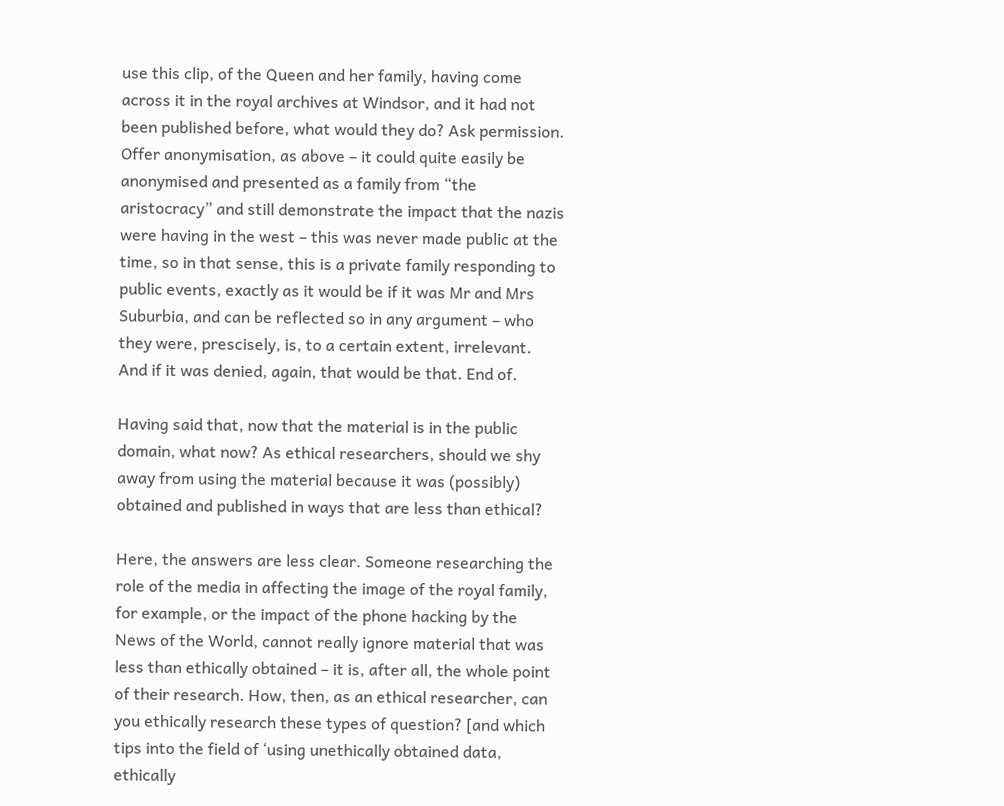use this clip, of the Queen and her family, having come across it in the royal archives at Windsor, and it had not been published before, what would they do? Ask permission. Offer anonymisation, as above – it could quite easily be anonymised and presented as a family from “the aristocracy” and still demonstrate the impact that the nazis were having in the west – this was never made public at the time, so in that sense, this is a private family responding to public events, exactly as it would be if it was Mr and Mrs Suburbia, and can be reflected so in any argument – who they were, prescisely, is, to a certain extent, irrelevant. And if it was denied, again, that would be that. End of.

Having said that, now that the material is in the public domain, what now? As ethical researchers, should we shy away from using the material because it was (possibly) obtained and published in ways that are less than ethical?

Here, the answers are less clear. Someone researching the role of the media in affecting the image of the royal family, for example, or the impact of the phone hacking by the News of the World, cannot really ignore material that was less than ethically obtained – it is, after all, the whole point of their research. How, then, as an ethical researcher, can you ethically research these types of question? [and which tips into the field of ‘using unethically obtained data, ethically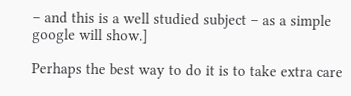– and this is a well studied subject – as a simple google will show.]

Perhaps the best way to do it is to take extra care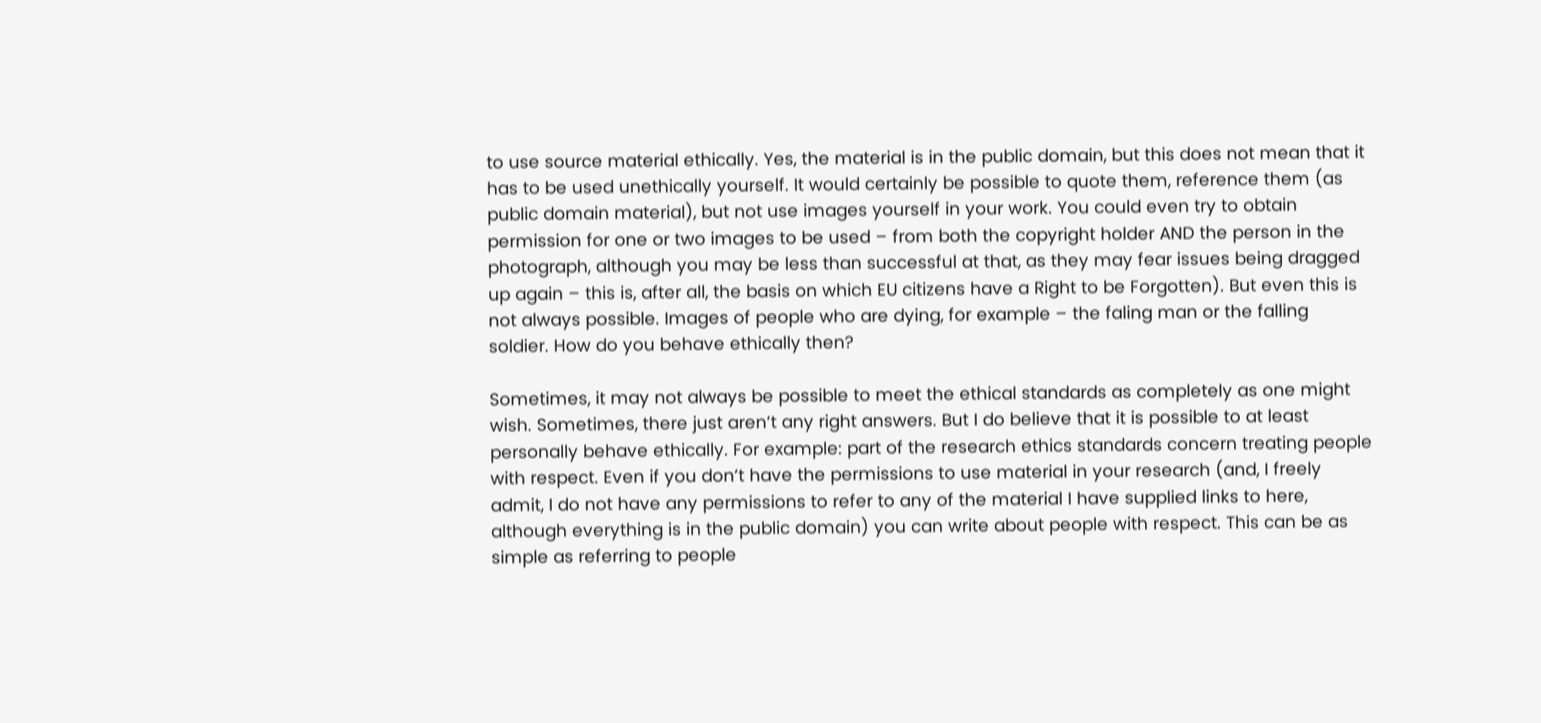to use source material ethically. Yes, the material is in the public domain, but this does not mean that it has to be used unethically yourself. It would certainly be possible to quote them, reference them (as public domain material), but not use images yourself in your work. You could even try to obtain permission for one or two images to be used – from both the copyright holder AND the person in the photograph, although you may be less than successful at that, as they may fear issues being dragged up again – this is, after all, the basis on which EU citizens have a Right to be Forgotten). But even this is not always possible. Images of people who are dying, for example – the faling man or the falling soldier. How do you behave ethically then?

Sometimes, it may not always be possible to meet the ethical standards as completely as one might wish. Sometimes, there just aren’t any right answers. But I do believe that it is possible to at least personally behave ethically. For example: part of the research ethics standards concern treating people with respect. Even if you don’t have the permissions to use material in your research (and, I freely admit, I do not have any permissions to refer to any of the material I have supplied links to here, although everything is in the public domain) you can write about people with respect. This can be as simple as referring to people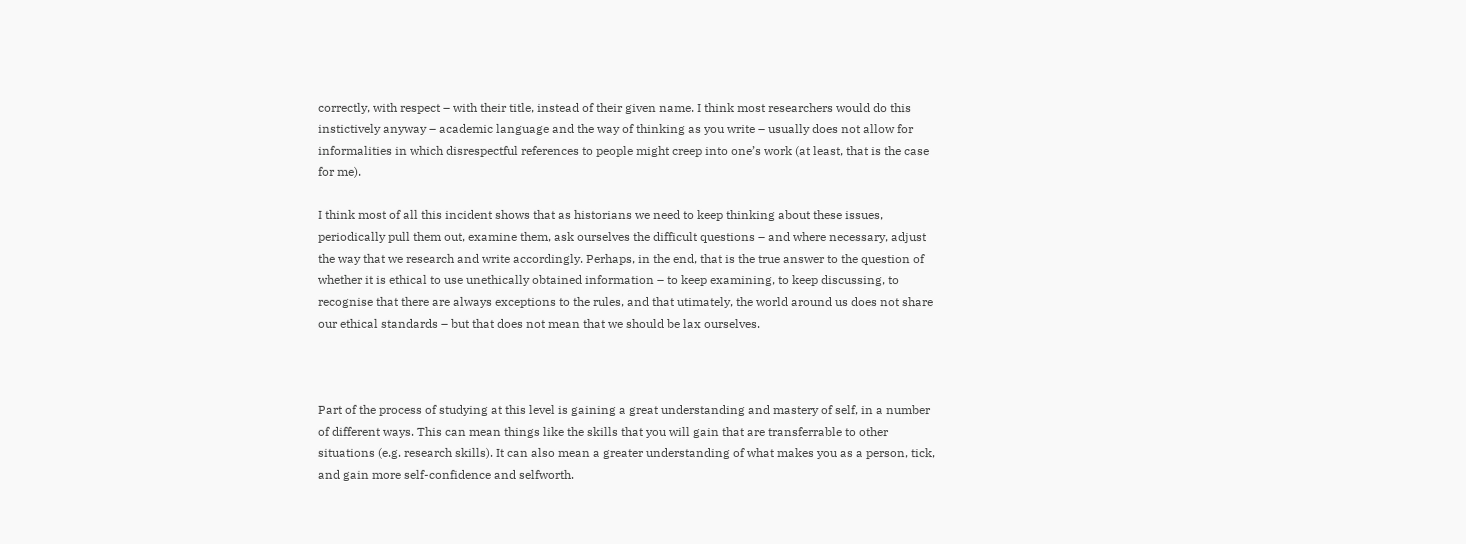correctly, with respect – with their title, instead of their given name. I think most researchers would do this instictively anyway – academic language and the way of thinking as you write – usually does not allow for informalities in which disrespectful references to people might creep into one’s work (at least, that is the case for me).

I think most of all this incident shows that as historians we need to keep thinking about these issues, periodically pull them out, examine them, ask ourselves the difficult questions – and where necessary, adjust the way that we research and write accordingly. Perhaps, in the end, that is the true answer to the question of whether it is ethical to use unethically obtained information – to keep examining, to keep discussing, to recognise that there are always exceptions to the rules, and that utimately, the world around us does not share our ethical standards – but that does not mean that we should be lax ourselves.



Part of the process of studying at this level is gaining a great understanding and mastery of self, in a number of different ways. This can mean things like the skills that you will gain that are transferrable to other situations (e.g. research skills). It can also mean a greater understanding of what makes you as a person, tick, and gain more self-confidence and selfworth.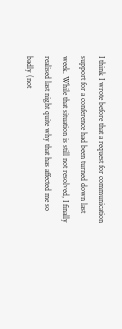I think I wrote before that a request for communication support for a conference had been turned down last week. While that situation is still not resolved, I finally realised last night quite why that has affected me so badly (not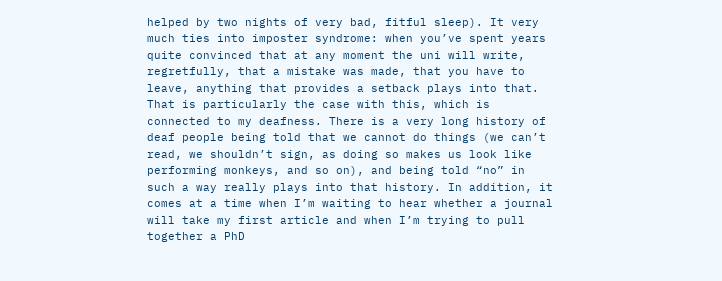helped by two nights of very bad, fitful sleep). It very much ties into imposter syndrome: when you’ve spent years quite convinced that at any moment the uni will write, regretfully, that a mistake was made, that you have to leave, anything that provides a setback plays into that. That is particularly the case with this, which is connected to my deafness. There is a very long history of deaf people being told that we cannot do things (we can’t read, we shouldn’t sign, as doing so makes us look like performing monkeys, and so on), and being told “no” in such a way really plays into that history. In addition, it comes at a time when I’m waiting to hear whether a journal will take my first article and when I’m trying to pull together a PhD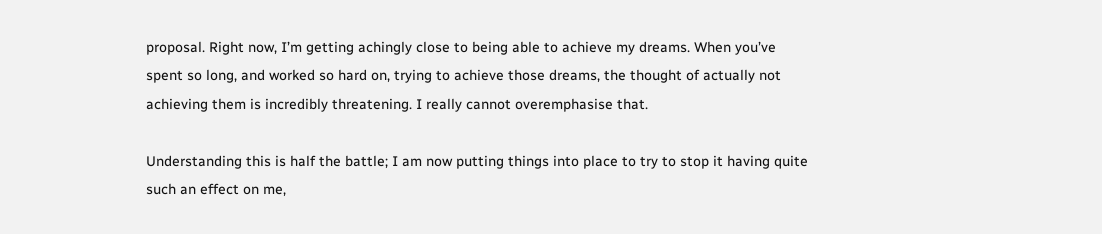proposal. Right now, I’m getting achingly close to being able to achieve my dreams. When you’ve spent so long, and worked so hard on, trying to achieve those dreams, the thought of actually not achieving them is incredibly threatening. I really cannot overemphasise that.

Understanding this is half the battle; I am now putting things into place to try to stop it having quite such an effect on me,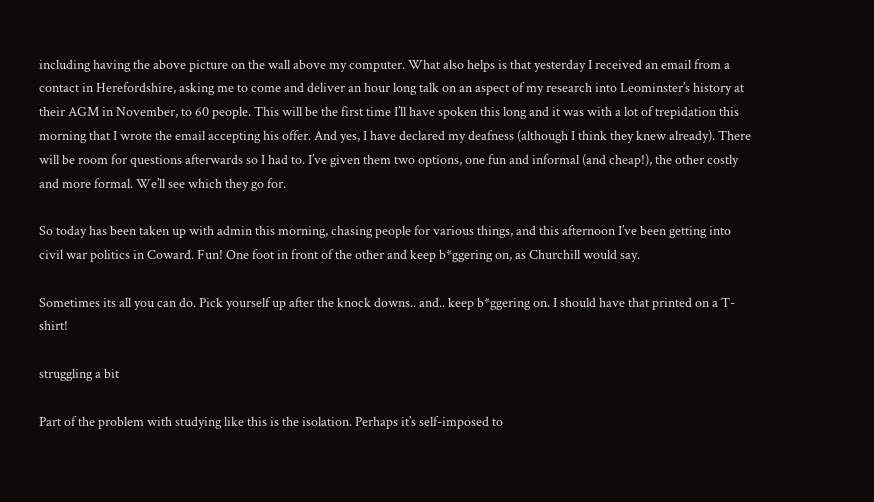including having the above picture on the wall above my computer. What also helps is that yesterday I received an email from a contact in Herefordshire, asking me to come and deliver an hour long talk on an aspect of my research into Leominster’s history at their AGM in November, to 60 people. This will be the first time I’ll have spoken this long and it was with a lot of trepidation this morning that I wrote the email accepting his offer. And yes, I have declared my deafness (although I think they knew already). There will be room for questions afterwards so I had to. I’ve given them two options, one fun and informal (and cheap!), the other costly and more formal. We’ll see which they go for.

So today has been taken up with admin this morning, chasing people for various things, and this afternoon I’ve been getting into civil war politics in Coward. Fun! One foot in front of the other and keep b*ggering on, as Churchill would say.

Sometimes its all you can do. Pick yourself up after the knock downs.. and.. keep b*ggering on. I should have that printed on a T-shirt!

struggling a bit

Part of the problem with studying like this is the isolation. Perhaps it’s self-imposed to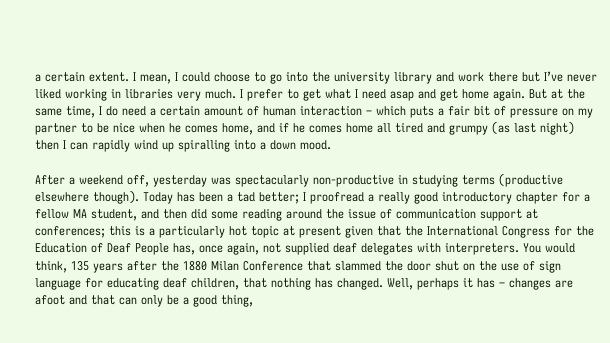a certain extent. I mean, I could choose to go into the university library and work there but I’ve never liked working in libraries very much. I prefer to get what I need asap and get home again. But at the same time, I do need a certain amount of human interaction – which puts a fair bit of pressure on my partner to be nice when he comes home, and if he comes home all tired and grumpy (as last night) then I can rapidly wind up spiralling into a down mood.

After a weekend off, yesterday was spectacularly non-productive in studying terms (productive elsewhere though). Today has been a tad better; I proofread a really good introductory chapter for a fellow MA student, and then did some reading around the issue of communication support at conferences; this is a particularly hot topic at present given that the International Congress for the Education of Deaf People has, once again, not supplied deaf delegates with interpreters. You would think, 135 years after the 1880 Milan Conference that slammed the door shut on the use of sign language for educating deaf children, that nothing has changed. Well, perhaps it has – changes are afoot and that can only be a good thing,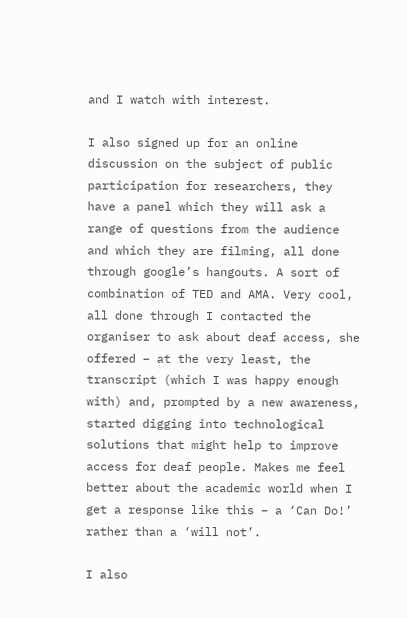and I watch with interest.

I also signed up for an online discussion on the subject of public participation for researchers, they have a panel which they will ask a range of questions from the audience and which they are filming, all done through google’s hangouts. A sort of combination of TED and AMA. Very cool, all done through I contacted the organiser to ask about deaf access, she offered – at the very least, the transcript (which I was happy enough with) and, prompted by a new awareness, started digging into technological solutions that might help to improve access for deaf people. Makes me feel better about the academic world when I get a response like this – a ‘Can Do!’ rather than a ‘will not’.

I also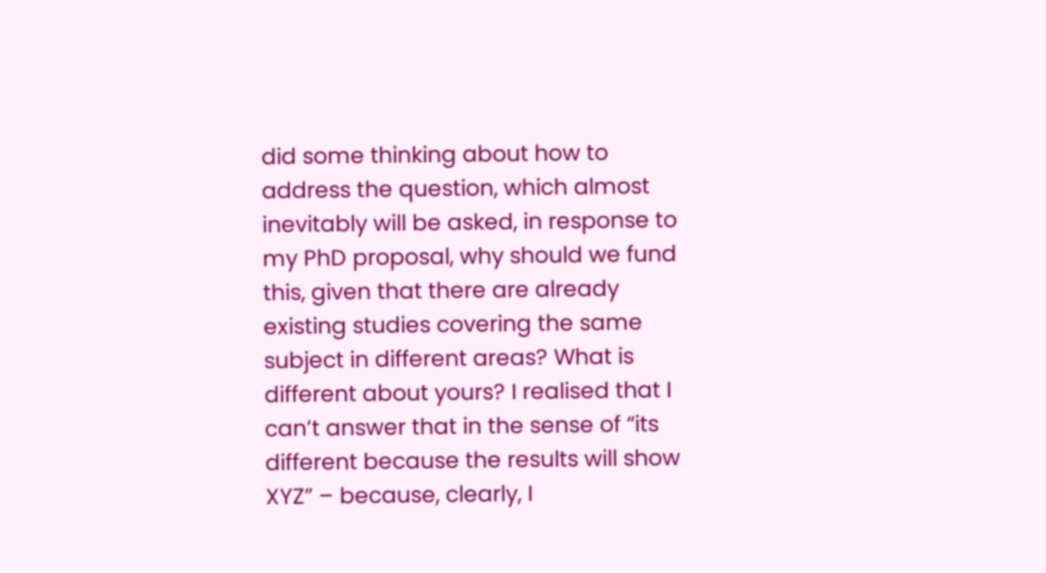did some thinking about how to address the question, which almost inevitably will be asked, in response to my PhD proposal, why should we fund this, given that there are already existing studies covering the same subject in different areas? What is different about yours? I realised that I can’t answer that in the sense of “its different because the results will show XYZ” – because, clearly, I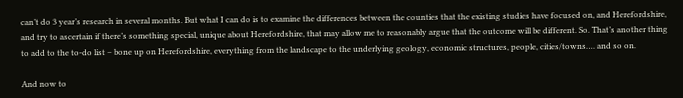can’t do 3 year’s research in several months. But what I can do is to examine the differences between the counties that the existing studies have focused on, and Herefordshire, and try to ascertain if there’s something special, unique about Herefordshire, that may allow me to reasonably argue that the outcome will be different. So. That’s another thing to add to the to-do list – bone up on Herefordshire, everything from the landscape to the underlying geology, economic structures, people, cities/towns…. and so on.

And now to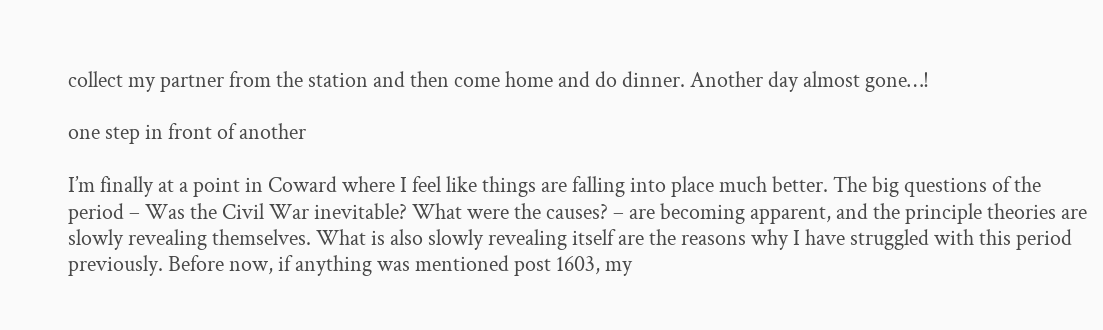collect my partner from the station and then come home and do dinner. Another day almost gone…!

one step in front of another

I’m finally at a point in Coward where I feel like things are falling into place much better. The big questions of the period – Was the Civil War inevitable? What were the causes? – are becoming apparent, and the principle theories are slowly revealing themselves. What is also slowly revealing itself are the reasons why I have struggled with this period previously. Before now, if anything was mentioned post 1603, my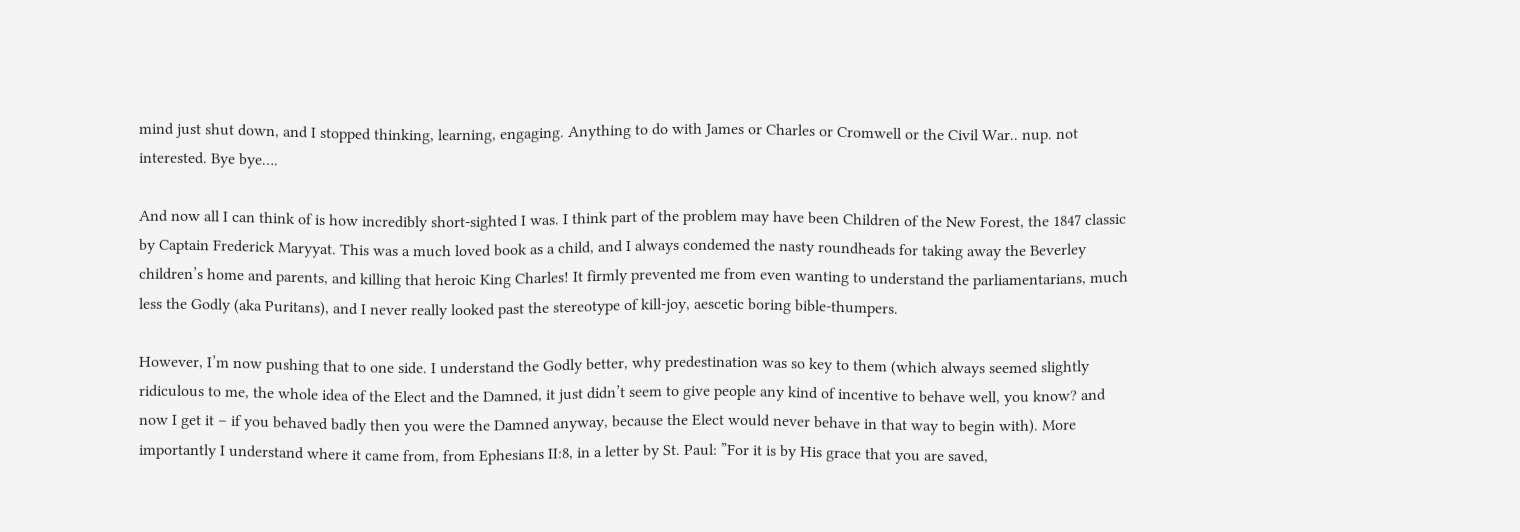mind just shut down, and I stopped thinking, learning, engaging. Anything to do with James or Charles or Cromwell or the Civil War.. nup. not interested. Bye bye….

And now all I can think of is how incredibly short-sighted I was. I think part of the problem may have been Children of the New Forest, the 1847 classic by Captain Frederick Maryyat. This was a much loved book as a child, and I always condemed the nasty roundheads for taking away the Beverley children’s home and parents, and killing that heroic King Charles! It firmly prevented me from even wanting to understand the parliamentarians, much less the Godly (aka Puritans), and I never really looked past the stereotype of kill-joy, aescetic boring bible-thumpers.

However, I’m now pushing that to one side. I understand the Godly better, why predestination was so key to them (which always seemed slightly ridiculous to me, the whole idea of the Elect and the Damned, it just didn’t seem to give people any kind of incentive to behave well, you know? and now I get it – if you behaved badly then you were the Damned anyway, because the Elect would never behave in that way to begin with). More importantly I understand where it came from, from Ephesians II:8, in a letter by St. Paul: ”For it is by His grace that you are saved,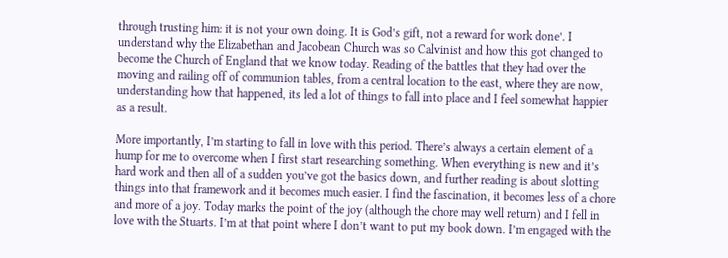through trusting him: it is not your own doing. It is God’s gift, not a reward for work done’. I understand why the Elizabethan and Jacobean Church was so Calvinist and how this got changed to become the Church of England that we know today. Reading of the battles that they had over the moving and railing off of communion tables, from a central location to the east, where they are now, understanding how that happened, its led a lot of things to fall into place and I feel somewhat happier as a result.

More importantly, I’m starting to fall in love with this period. There’s always a certain element of a hump for me to overcome when I first start researching something. When everything is new and it’s hard work and then all of a sudden you’ve got the basics down, and further reading is about slotting things into that framework and it becomes much easier. I find the fascination, it becomes less of a chore and more of a joy. Today marks the point of the joy (although the chore may well return) and I fell in love with the Stuarts. I’m at that point where I don’t want to put my book down. I’m engaged with the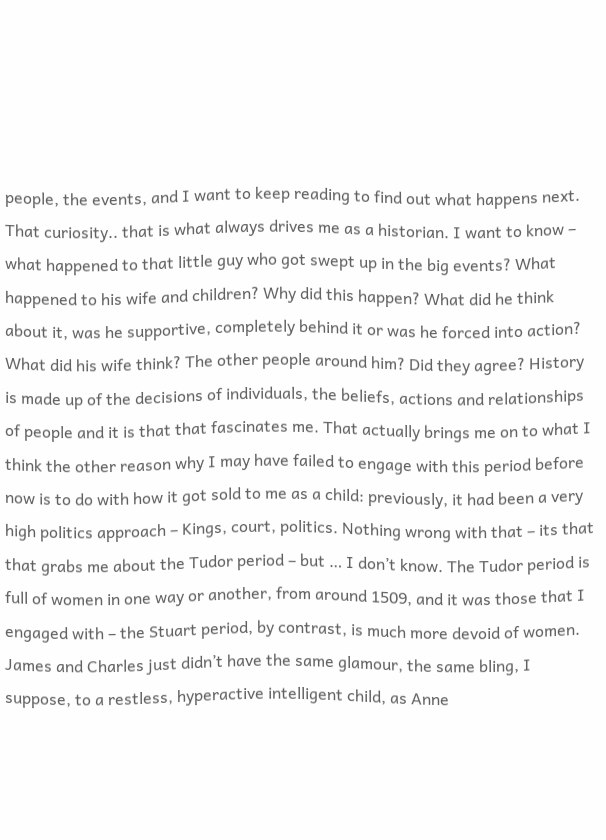people, the events, and I want to keep reading to find out what happens next. That curiosity.. that is what always drives me as a historian. I want to know – what happened to that little guy who got swept up in the big events? What happened to his wife and children? Why did this happen? What did he think about it, was he supportive, completely behind it or was he forced into action? What did his wife think? The other people around him? Did they agree? History is made up of the decisions of individuals, the beliefs, actions and relationships of people and it is that that fascinates me. That actually brings me on to what I think the other reason why I may have failed to engage with this period before now is to do with how it got sold to me as a child: previously, it had been a very high politics approach – Kings, court, politics. Nothing wrong with that – its that that grabs me about the Tudor period – but … I don’t know. The Tudor period is full of women in one way or another, from around 1509, and it was those that I engaged with – the Stuart period, by contrast, is much more devoid of women. James and Charles just didn’t have the same glamour, the same bling, I suppose, to a restless, hyperactive intelligent child, as Anne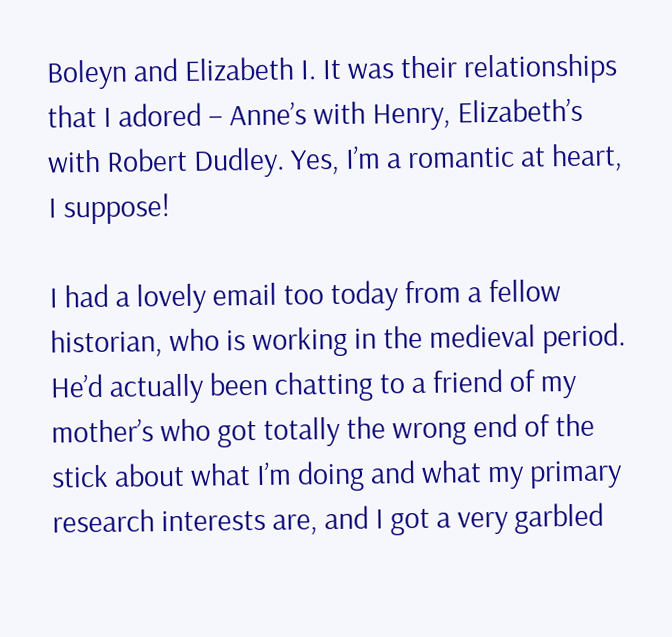Boleyn and Elizabeth I. It was their relationships that I adored – Anne’s with Henry, Elizabeth’s with Robert Dudley. Yes, I’m a romantic at heart, I suppose!

I had a lovely email too today from a fellow historian, who is working in the medieval period. He’d actually been chatting to a friend of my mother’s who got totally the wrong end of the stick about what I’m doing and what my primary research interests are, and I got a very garbled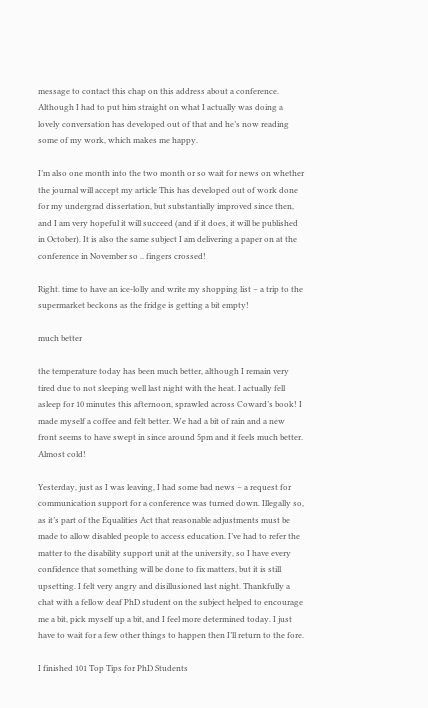message to contact this chap on this address about a conference. Although I had to put him straight on what I actually was doing a lovely conversation has developed out of that and he’s now reading some of my work, which makes me happy.

I’m also one month into the two month or so wait for news on whether the journal will accept my article This has developed out of work done for my undergrad dissertation, but substantially improved since then, and I am very hopeful it will succeed (and if it does, it will be published in October). It is also the same subject I am delivering a paper on at the conference in November so .. fingers crossed!

Right. time to have an ice-lolly and write my shopping list – a trip to the supermarket beckons as the fridge is getting a bit empty!

much better

the temperature today has been much better, although I remain very tired due to not sleeping well last night with the heat. I actually fell asleep for 10 minutes this afternoon, sprawled across Coward’s book! I made myself a coffee and felt better. We had a bit of rain and a new front seems to have swept in since around 5pm and it feels much better. Almost cold!

Yesterday, just as I was leaving, I had some bad news – a request for communication support for a conference was turned down. Illegally so, as it’s part of the Equalities Act that reasonable adjustments must be made to allow disabled people to access education. I’ve had to refer the matter to the disability support unit at the university, so I have every confidence that something will be done to fix matters, but it is still upsetting. I felt very angry and disillusioned last night. Thankfully a chat with a fellow deaf PhD student on the subject helped to encourage me a bit, pick myself up a bit, and I feel more determined today. I just have to wait for a few other things to happen then I’ll return to the fore.

I finished 101 Top Tips for PhD Students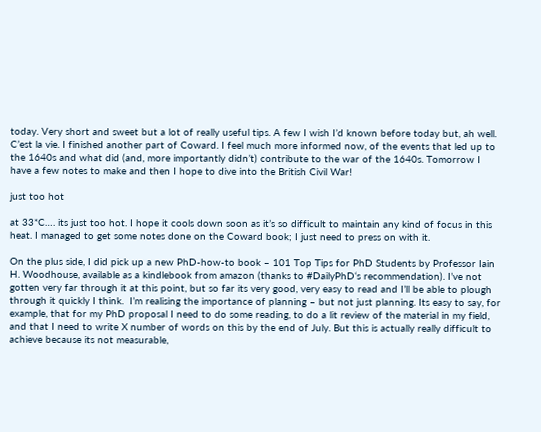today. Very short and sweet but a lot of really useful tips. A few I wish I’d known before today but, ah well. C’est la vie. I finished another part of Coward. I feel much more informed now, of the events that led up to the 1640s and what did (and, more importantly didn’t) contribute to the war of the 1640s. Tomorrow I have a few notes to make and then I hope to dive into the British Civil War!

just too hot

at 33*C…. its just too hot. I hope it cools down soon as it’s so difficult to maintain any kind of focus in this heat. I managed to get some notes done on the Coward book; I just need to press on with it.

On the plus side, I did pick up a new PhD-how-to book – 101 Top Tips for PhD Students by Professor Iain H. Woodhouse, available as a kindlebook from amazon (thanks to #DailyPhD‘s recommendation). I’ve not gotten very far through it at this point, but so far its very good, very easy to read and I’ll be able to plough through it quickly I think.  I’m realising the importance of planning – but not just planning. Its easy to say, for example, that for my PhD proposal I need to do some reading, to do a lit review of the material in my field, and that I need to write X number of words on this by the end of July. But this is actually really difficult to achieve because its not measurable,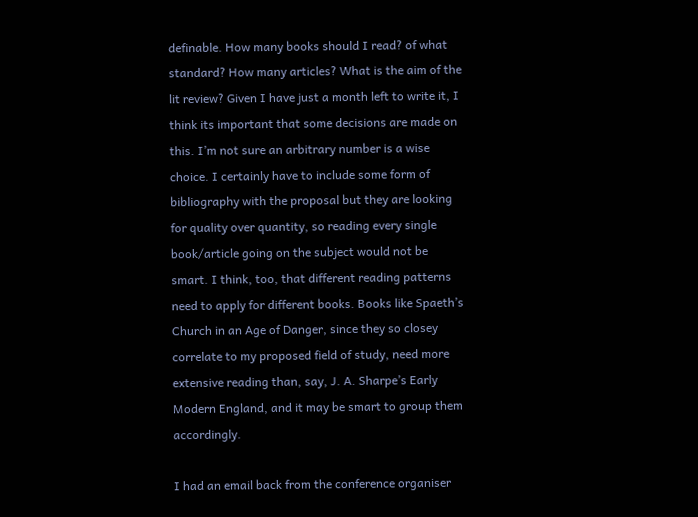definable. How many books should I read? of what standard? How many articles? What is the aim of the lit review? Given I have just a month left to write it, I think its important that some decisions are made on this. I’m not sure an arbitrary number is a wise choice. I certainly have to include some form of bibliography with the proposal but they are looking for quality over quantity, so reading every single book/article going on the subject would not be smart. I think, too, that different reading patterns need to apply for different books. Books like Spaeth’s Church in an Age of Danger, since they so closey correlate to my proposed field of study, need more extensive reading than, say, J. A. Sharpe’s Early Modern England, and it may be smart to group them accordingly.

I had an email back from the conference organiser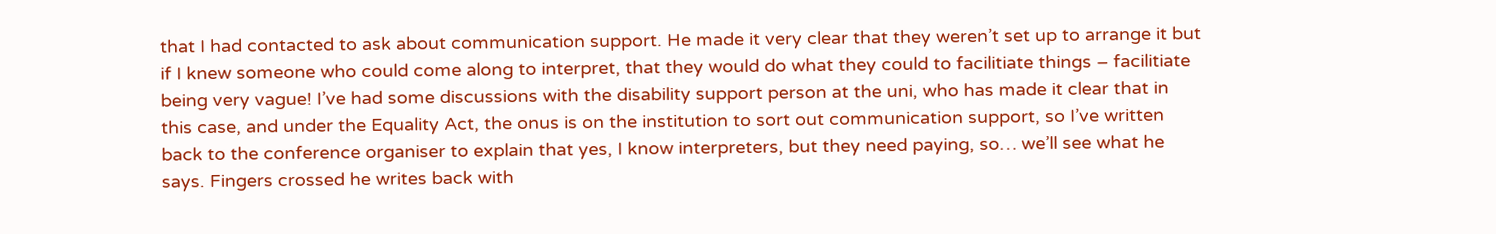that I had contacted to ask about communication support. He made it very clear that they weren’t set up to arrange it but if I knew someone who could come along to interpret, that they would do what they could to facilitiate things – facilitiate being very vague! I’ve had some discussions with the disability support person at the uni, who has made it clear that in this case, and under the Equality Act, the onus is on the institution to sort out communication support, so I’ve written back to the conference organiser to explain that yes, I know interpreters, but they need paying, so… we’ll see what he says. Fingers crossed he writes back with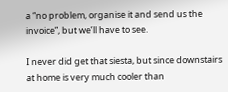a “no problem, organise it and send us the invoice”, but we’ll have to see.

I never did get that siesta, but since downstairs at home is very much cooler than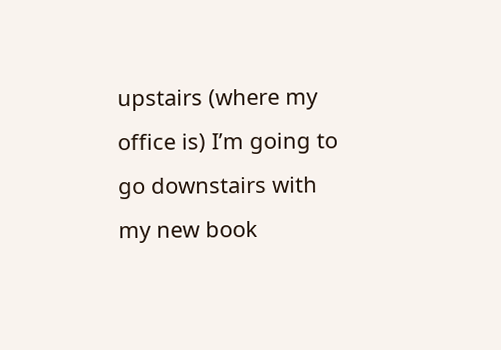upstairs (where my office is) I’m going to go downstairs with my new book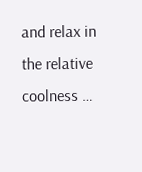and relax in the relative coolness …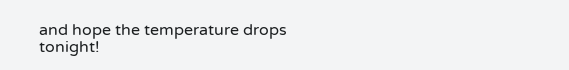and hope the temperature drops tonight!